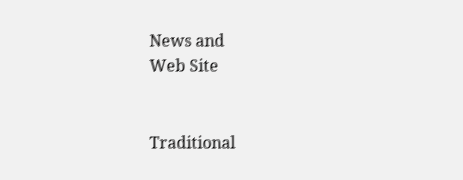News and
Web Site


Traditional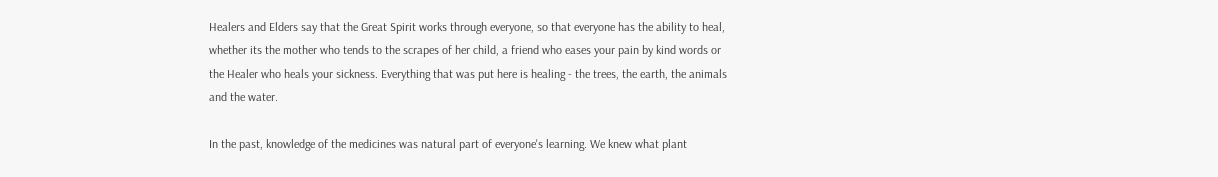Healers and Elders say that the Great Spirit works through everyone, so that everyone has the ability to heal, whether its the mother who tends to the scrapes of her child, a friend who eases your pain by kind words or the Healer who heals your sickness. Everything that was put here is healing - the trees, the earth, the animals and the water.

In the past, knowledge of the medicines was natural part of everyone's learning. We knew what plant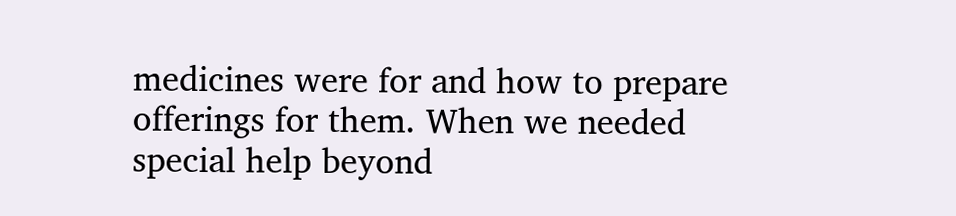medicines were for and how to prepare offerings for them. When we needed special help beyond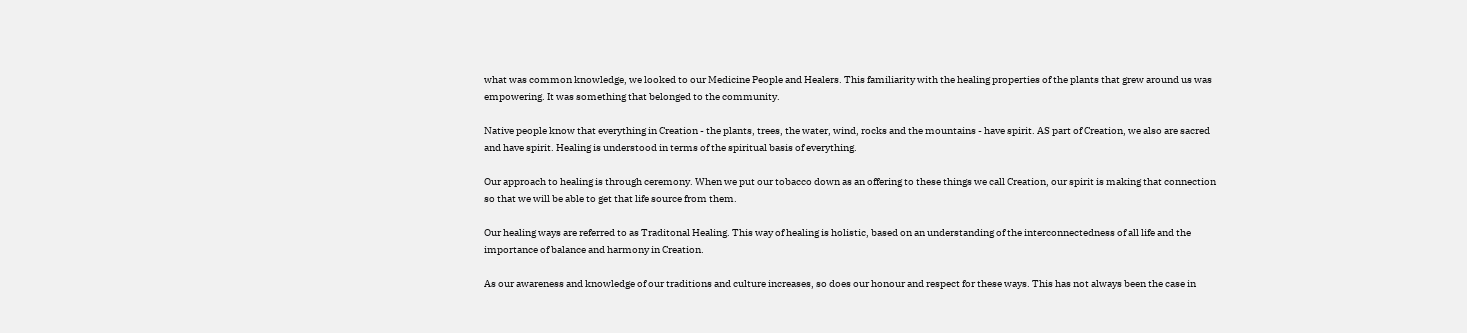what was common knowledge, we looked to our Medicine People and Healers. This familiarity with the healing properties of the plants that grew around us was empowering. It was something that belonged to the community.

Native people know that everything in Creation - the plants, trees, the water, wind, rocks and the mountains - have spirit. AS part of Creation, we also are sacred and have spirit. Healing is understood in terms of the spiritual basis of everything.

Our approach to healing is through ceremony. When we put our tobacco down as an offering to these things we call Creation, our spirit is making that connection so that we will be able to get that life source from them.

Our healing ways are referred to as Traditonal Healing. This way of healing is holistic, based on an understanding of the interconnectedness of all life and the importance of balance and harmony in Creation.

As our awareness and knowledge of our traditions and culture increases, so does our honour and respect for these ways. This has not always been the case in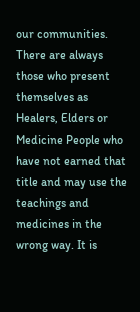our communities. There are always those who present themselves as Healers, Elders or Medicine People who have not earned that title and may use the teachings and medicines in the wrong way. It is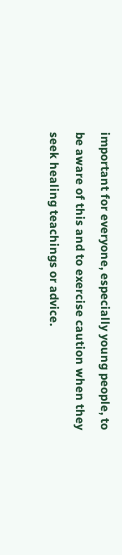important for everyone, especially young people, to be aware of this and to exercise caution when they seek healing teachings or advice.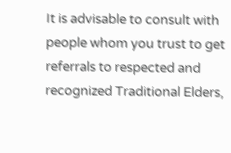It is advisable to consult with people whom you trust to get referrals to respected and recognized Traditional Elders,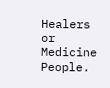Healers or Medicine People.